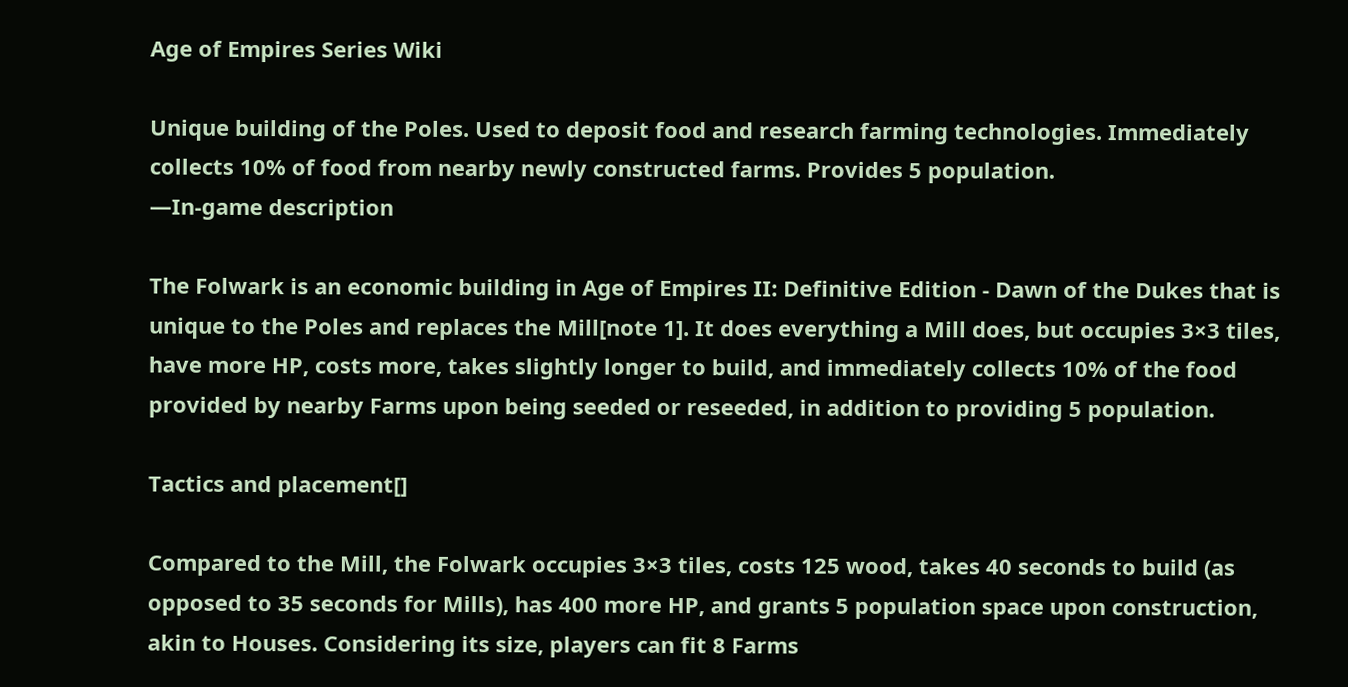Age of Empires Series Wiki

Unique building of the Poles. Used to deposit food and research farming technologies. Immediately collects 10% of food from nearby newly constructed farms. Provides 5 population.
—In-game description

The Folwark is an economic building in Age of Empires II: Definitive Edition - Dawn of the Dukes that is unique to the Poles and replaces the Mill[note 1]. It does everything a Mill does, but occupies 3×3 tiles, have more HP, costs more, takes slightly longer to build, and immediately collects 10% of the food provided by nearby Farms upon being seeded or reseeded, in addition to providing 5 population.

Tactics and placement[]

Compared to the Mill, the Folwark occupies 3×3 tiles, costs 125 wood, takes 40 seconds to build (as opposed to 35 seconds for Mills), has 400 more HP, and grants 5 population space upon construction, akin to Houses. Considering its size, players can fit 8 Farms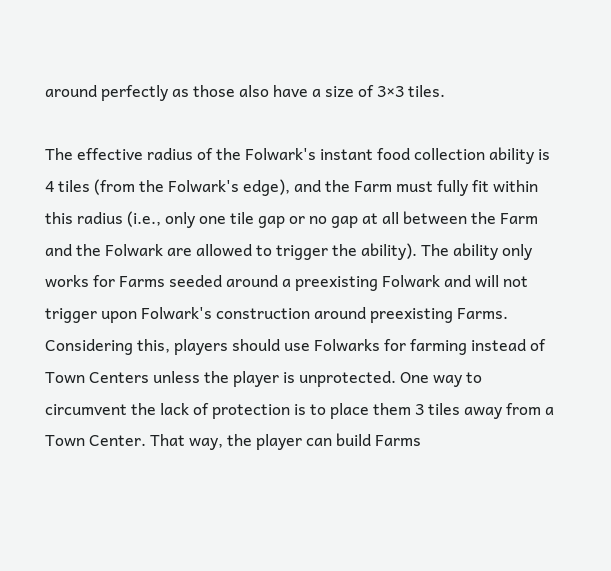around perfectly as those also have a size of 3×3 tiles.

The effective radius of the Folwark's instant food collection ability is 4 tiles (from the Folwark's edge), and the Farm must fully fit within this radius (i.e., only one tile gap or no gap at all between the Farm and the Folwark are allowed to trigger the ability). The ability only works for Farms seeded around a preexisting Folwark and will not trigger upon Folwark's construction around preexisting Farms. Considering this, players should use Folwarks for farming instead of Town Centers unless the player is unprotected. One way to circumvent the lack of protection is to place them 3 tiles away from a Town Center. That way, the player can build Farms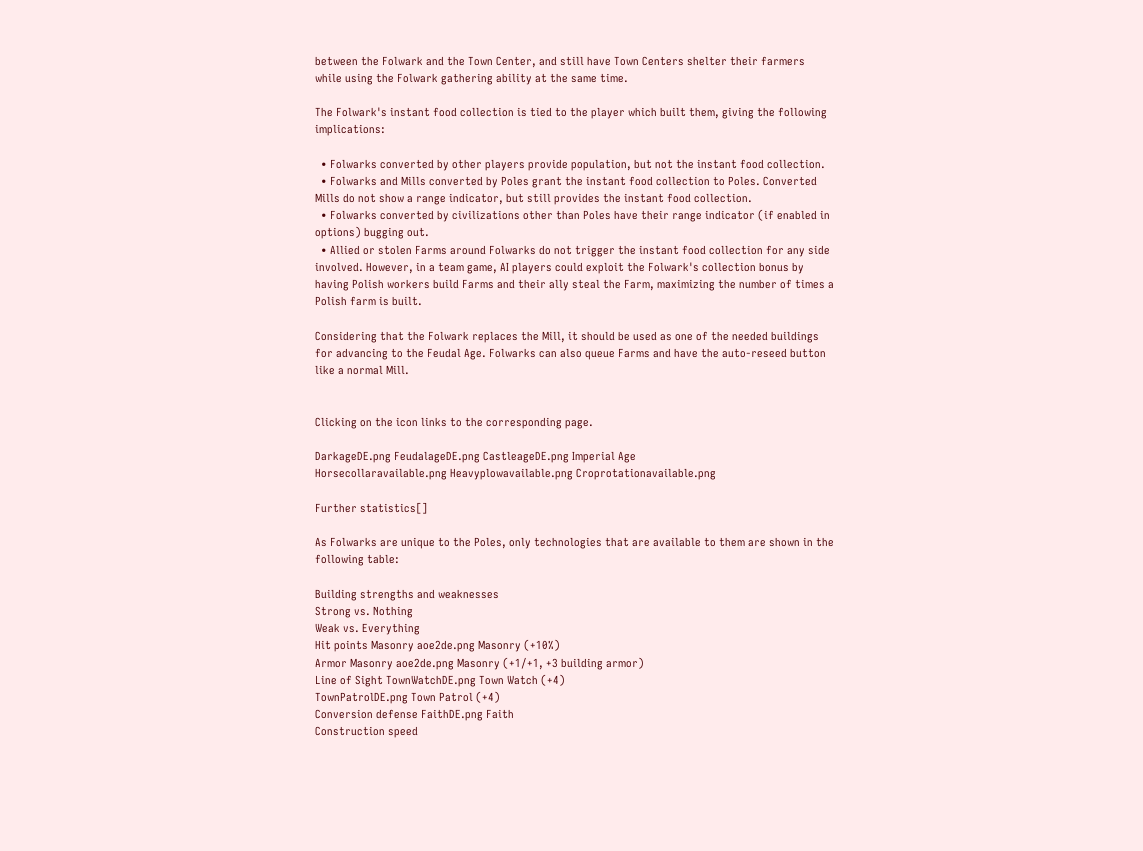between the Folwark and the Town Center, and still have Town Centers shelter their farmers while using the Folwark gathering ability at the same time.

The Folwark's instant food collection is tied to the player which built them, giving the following implications:

  • Folwarks converted by other players provide population, but not the instant food collection.
  • Folwarks and Mills converted by Poles grant the instant food collection to Poles. Converted Mills do not show a range indicator, but still provides the instant food collection.
  • Folwarks converted by civilizations other than Poles have their range indicator (if enabled in options) bugging out.
  • Allied or stolen Farms around Folwarks do not trigger the instant food collection for any side involved. However, in a team game, AI players could exploit the Folwark's collection bonus by having Polish workers build Farms and their ally steal the Farm, maximizing the number of times a Polish farm is built.

Considering that the Folwark replaces the Mill, it should be used as one of the needed buildings for advancing to the Feudal Age. Folwarks can also queue Farms and have the auto-reseed button like a normal Mill.


Clicking on the icon links to the corresponding page.

DarkageDE.png FeudalageDE.png CastleageDE.png Imperial Age
Horsecollaravailable.png Heavyplowavailable.png Croprotationavailable.png

Further statistics[]

As Folwarks are unique to the Poles, only technologies that are available to them are shown in the following table:

Building strengths and weaknesses
Strong vs. Nothing
Weak vs. Everything
Hit points Masonry aoe2de.png Masonry (+10%)
Armor Masonry aoe2de.png Masonry (+1/+1, +3 building armor)
Line of Sight TownWatchDE.png Town Watch (+4)
TownPatrolDE.png Town Patrol (+4)
Conversion defense FaithDE.png Faith
Construction speed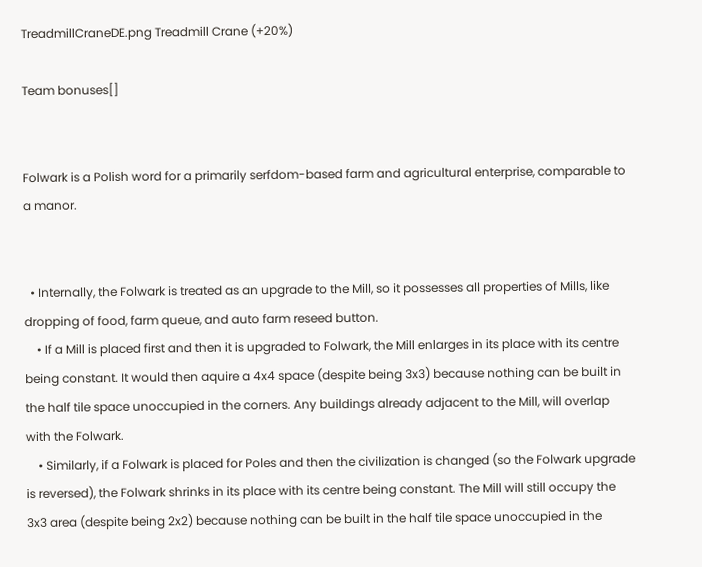TreadmillCraneDE.png Treadmill Crane (+20%)

Team bonuses[]


Folwark is a Polish word for a primarily serfdom-based farm and agricultural enterprise, comparable to a manor.


  • Internally, the Folwark is treated as an upgrade to the Mill, so it possesses all properties of Mills, like dropping of food, farm queue, and auto farm reseed button.
    • If a Mill is placed first and then it is upgraded to Folwark, the Mill enlarges in its place with its centre being constant. It would then aquire a 4x4 space (despite being 3x3) because nothing can be built in the half tile space unoccupied in the corners. Any buildings already adjacent to the Mill, will overlap with the Folwark.
    • Similarly, if a Folwark is placed for Poles and then the civilization is changed (so the Folwark upgrade is reversed), the Folwark shrinks in its place with its centre being constant. The Mill will still occupy the 3x3 area (despite being 2x2) because nothing can be built in the half tile space unoccupied in the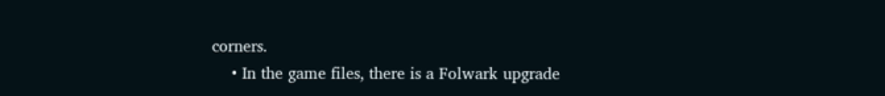corners.
    • In the game files, there is a Folwark upgrade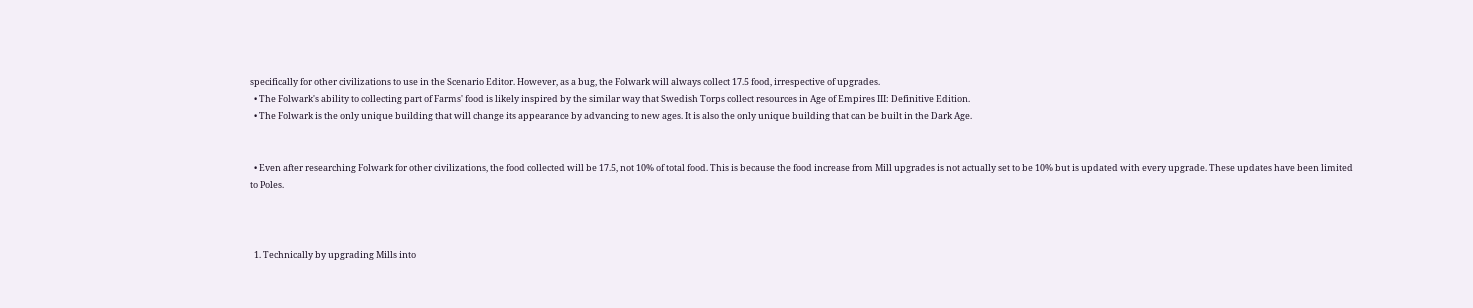specifically for other civilizations to use in the Scenario Editor. However, as a bug, the Folwark will always collect 17.5 food, irrespective of upgrades.
  • The Folwark's ability to collecting part of Farms' food is likely inspired by the similar way that Swedish Torps collect resources in Age of Empires III: Definitive Edition.
  • The Folwark is the only unique building that will change its appearance by advancing to new ages. It is also the only unique building that can be built in the Dark Age.


  • Even after researching Folwark for other civilizations, the food collected will be 17.5, not 10% of total food. This is because the food increase from Mill upgrades is not actually set to be 10% but is updated with every upgrade. These updates have been limited to Poles.



  1. Technically by upgrading Mills into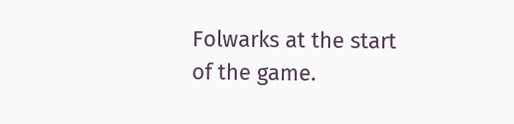Folwarks at the start of the game.